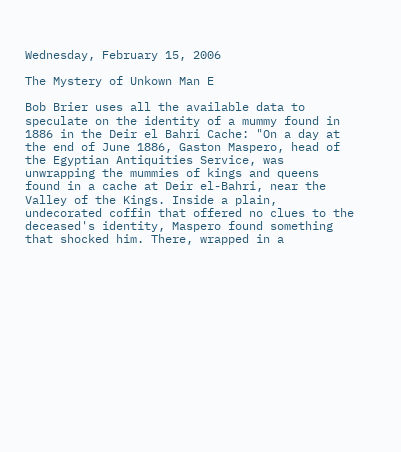Wednesday, February 15, 2006

The Mystery of Unkown Man E

Bob Brier uses all the available data to speculate on the identity of a mummy found in 1886 in the Deir el Bahri Cache: "On a day at the end of June 1886, Gaston Maspero, head of the Egyptian Antiquities Service, was unwrapping the mummies of kings and queens found in a cache at Deir el-Bahri, near the Valley of the Kings. Inside a plain, undecorated coffin that offered no clues to the deceased's identity, Maspero found something that shocked him. There, wrapped in a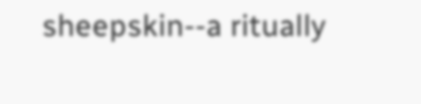sheepskin--a ritually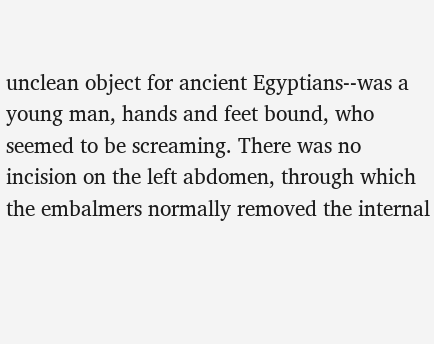unclean object for ancient Egyptians--was a young man, hands and feet bound, who seemed to be screaming. There was no incision on the left abdomen, through which the embalmers normally removed the internal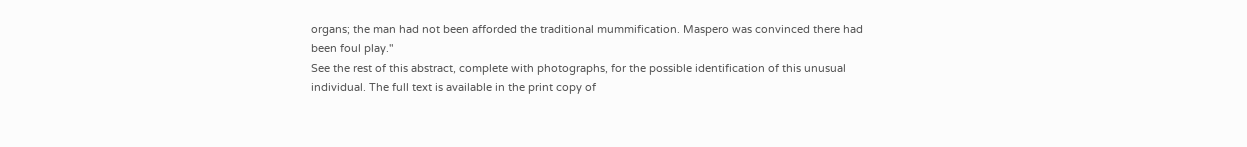organs; the man had not been afforded the traditional mummification. Maspero was convinced there had been foul play."
See the rest of this abstract, complete with photographs, for the possible identification of this unusual individual. The full text is available in the print copy of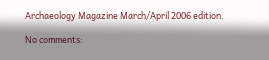Archaeology Magazine March/April 2006 edition.

No comments: